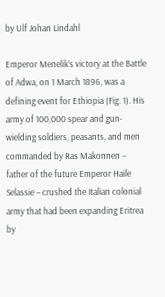by Ulf Johan Lindahl

Emperor Menelik’s victory at the Battle of Adwa, on 1 March 1896, was a defining event for Ethiopia (Fig. 1). His army of 100,000 spear and gun-wielding soldiers, peasants, and men commanded by Ras Makonnen – father of the future Emperor Haile Selassie – crushed the Italian colonial army that had been expanding Eritrea by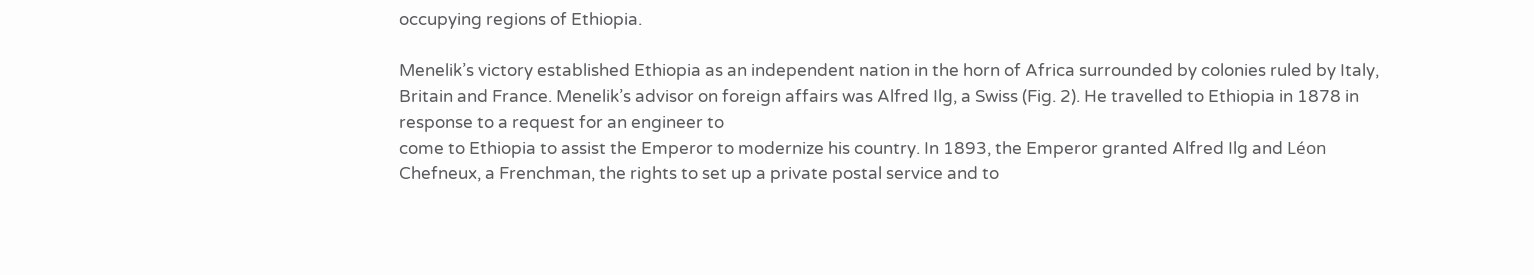occupying regions of Ethiopia.

Menelik’s victory established Ethiopia as an independent nation in the horn of Africa surrounded by colonies ruled by Italy, Britain and France. Menelik’s advisor on foreign affairs was Alfred Ilg, a Swiss (Fig. 2). He travelled to Ethiopia in 1878 in response to a request for an engineer to
come to Ethiopia to assist the Emperor to modernize his country. In 1893, the Emperor granted Alfred Ilg and Léon Chefneux, a Frenchman, the rights to set up a private postal service and to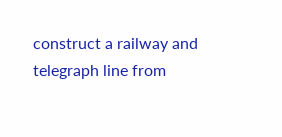construct a railway and telegraph line from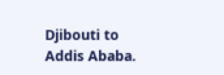Djibouti to Addis Ababa.